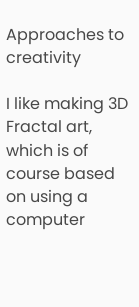Approaches to creativity

I like making 3D Fractal art, which is of course based on using a computer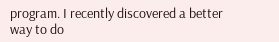program. I recently discovered a better way to do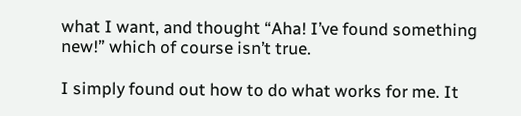what I want, and thought “Aha! I’ve found something new!” which of course isn’t true.

I simply found out how to do what works for me. It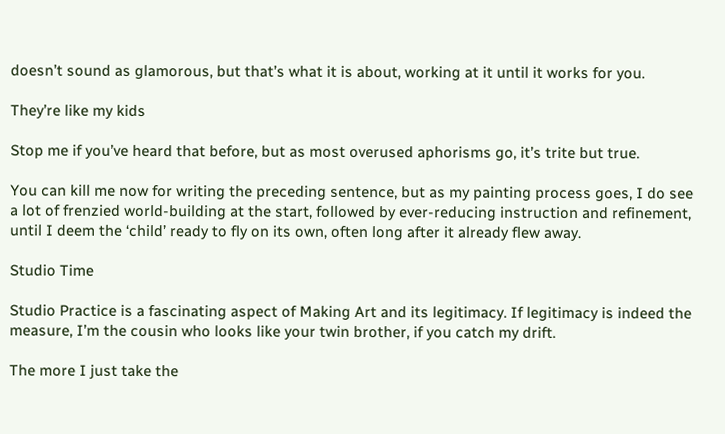doesn’t sound as glamorous, but that’s what it is about, working at it until it works for you.

They’re like my kids

Stop me if you’ve heard that before, but as most overused aphorisms go, it’s trite but true.

You can kill me now for writing the preceding sentence, but as my painting process goes, I do see a lot of frenzied world-building at the start, followed by ever-reducing instruction and refinement, until I deem the ‘child’ ready to fly on its own, often long after it already flew away.

Studio Time

Studio Practice is a fascinating aspect of Making Art and its legitimacy. If legitimacy is indeed the measure, I’m the cousin who looks like your twin brother, if you catch my drift.

The more I just take the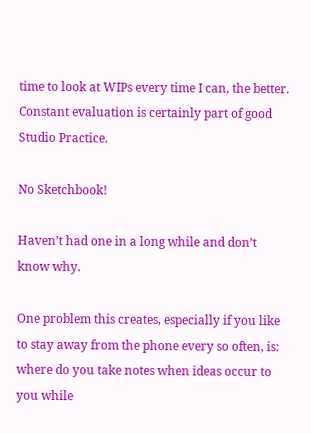time to look at WIPs every time I can, the better. Constant evaluation is certainly part of good Studio Practice.

No Sketchbook!

Haven’t had one in a long while and don’t know why.

One problem this creates, especially if you like to stay away from the phone every so often, is: where do you take notes when ideas occur to you while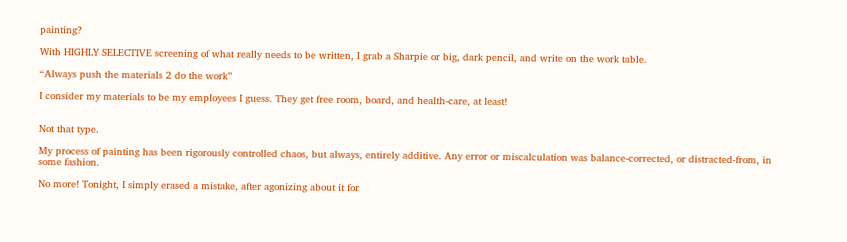painting?

With HIGHLY SELECTIVE screening of what really needs to be written, I grab a Sharpie or big, dark pencil, and write on the work table.

“Always push the materials 2 do the work”

I consider my materials to be my employees I guess. They get free room, board, and health-care, at least!


Not that type.

My process of painting has been rigorously controlled chaos, but always, entirely additive. Any error or miscalculation was balance-corrected, or distracted-from, in some fashion.

No more! Tonight, I simply erased a mistake, after agonizing about it for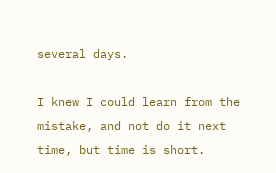several days.

I knew I could learn from the mistake, and not do it next time, but time is short.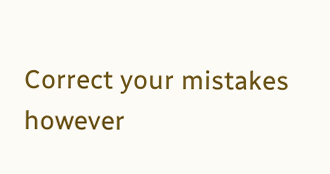Correct your mistakes however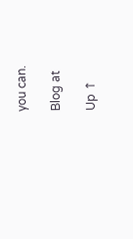you can.

Blog at

Up ↑